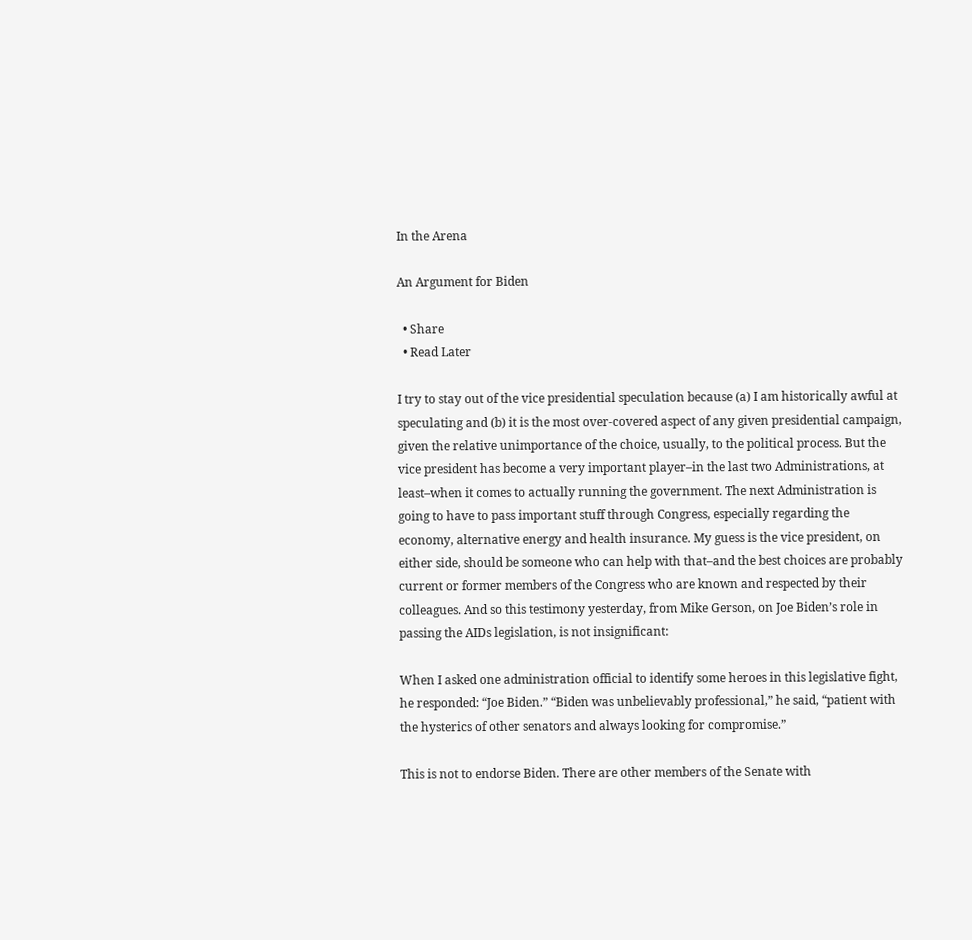In the Arena

An Argument for Biden

  • Share
  • Read Later

I try to stay out of the vice presidential speculation because (a) I am historically awful at speculating and (b) it is the most over-covered aspect of any given presidential campaign, given the relative unimportance of the choice, usually, to the political process. But the vice president has become a very important player–in the last two Administrations, at least–when it comes to actually running the government. The next Administration is going to have to pass important stuff through Congress, especially regarding the economy, alternative energy and health insurance. My guess is the vice president, on either side, should be someone who can help with that–and the best choices are probably current or former members of the Congress who are known and respected by their colleagues. And so this testimony yesterday, from Mike Gerson, on Joe Biden’s role in passing the AIDs legislation, is not insignificant:

When I asked one administration official to identify some heroes in this legislative fight, he responded: “Joe Biden.” “Biden was unbelievably professional,” he said, “patient with the hysterics of other senators and always looking for compromise.”

This is not to endorse Biden. There are other members of the Senate with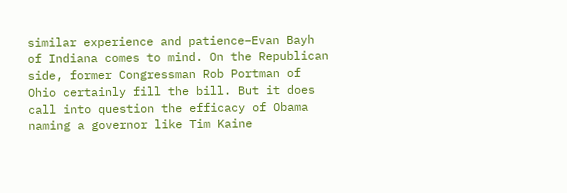similar experience and patience–Evan Bayh of Indiana comes to mind. On the Republican side, former Congressman Rob Portman of Ohio certainly fill the bill. But it does call into question the efficacy of Obama naming a governor like Tim Kaine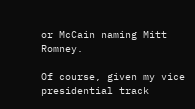or McCain naming Mitt Romney.

Of course, given my vice presidential track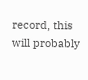record, this will probably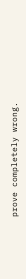prove completely wrong.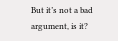But it’s not a bad argument, is it?